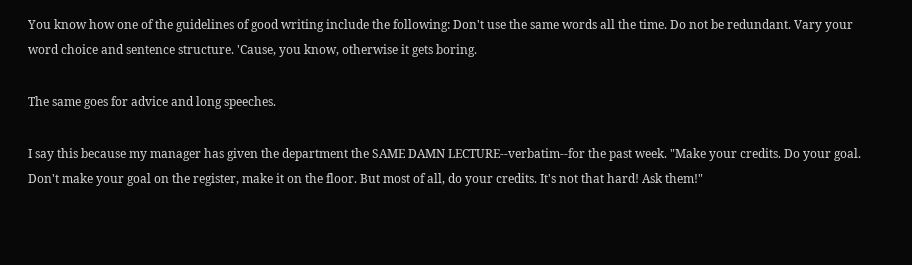You know how one of the guidelines of good writing include the following: Don't use the same words all the time. Do not be redundant. Vary your word choice and sentence structure. 'Cause, you know, otherwise it gets boring.

The same goes for advice and long speeches.

I say this because my manager has given the department the SAME DAMN LECTURE--verbatim--for the past week. "Make your credits. Do your goal. Don't make your goal on the register, make it on the floor. But most of all, do your credits. It's not that hard! Ask them!"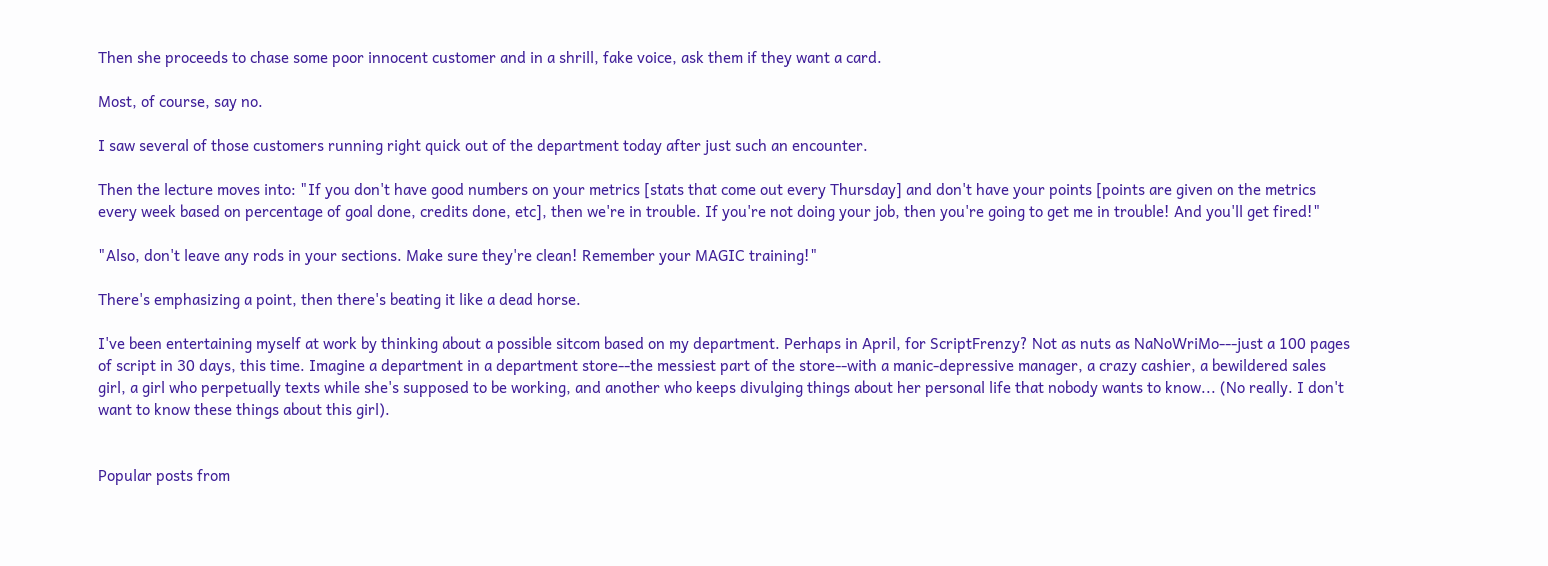Then she proceeds to chase some poor innocent customer and in a shrill, fake voice, ask them if they want a card.

Most, of course, say no.

I saw several of those customers running right quick out of the department today after just such an encounter.

Then the lecture moves into: "If you don't have good numbers on your metrics [stats that come out every Thursday] and don't have your points [points are given on the metrics every week based on percentage of goal done, credits done, etc], then we're in trouble. If you're not doing your job, then you're going to get me in trouble! And you'll get fired!"

"Also, don't leave any rods in your sections. Make sure they're clean! Remember your MAGIC training!"

There's emphasizing a point, then there's beating it like a dead horse.

I've been entertaining myself at work by thinking about a possible sitcom based on my department. Perhaps in April, for ScriptFrenzy? Not as nuts as NaNoWriMo---just a 100 pages of script in 30 days, this time. Imagine a department in a department store--the messiest part of the store--with a manic-depressive manager, a crazy cashier, a bewildered sales girl, a girl who perpetually texts while she's supposed to be working, and another who keeps divulging things about her personal life that nobody wants to know... (No really. I don't want to know these things about this girl).


Popular posts from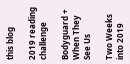this blog

2019 reading challenge

Bodyguard + When They See Us

Two Weeks into 2019